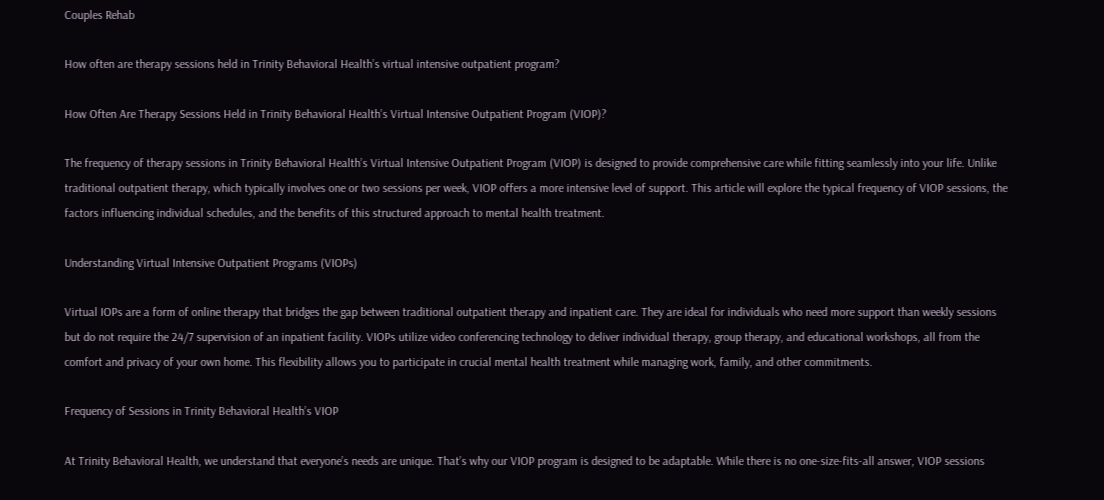Couples Rehab

How often are therapy sessions held in Trinity Behavioral Health’s virtual intensive outpatient program?

How Often Are Therapy Sessions Held in Trinity Behavioral Health’s Virtual Intensive Outpatient Program (VIOP)?

The frequency of therapy sessions in Trinity Behavioral Health’s Virtual Intensive Outpatient Program (VIOP) is designed to provide comprehensive care while fitting seamlessly into your life. Unlike traditional outpatient therapy, which typically involves one or two sessions per week, VIOP offers a more intensive level of support. This article will explore the typical frequency of VIOP sessions, the factors influencing individual schedules, and the benefits of this structured approach to mental health treatment.

Understanding Virtual Intensive Outpatient Programs (VIOPs)

Virtual IOPs are a form of online therapy that bridges the gap between traditional outpatient therapy and inpatient care. They are ideal for individuals who need more support than weekly sessions but do not require the 24/7 supervision of an inpatient facility. VIOPs utilize video conferencing technology to deliver individual therapy, group therapy, and educational workshops, all from the comfort and privacy of your own home. This flexibility allows you to participate in crucial mental health treatment while managing work, family, and other commitments.

Frequency of Sessions in Trinity Behavioral Health’s VIOP

At Trinity Behavioral Health, we understand that everyone’s needs are unique. That’s why our VIOP program is designed to be adaptable. While there is no one-size-fits-all answer, VIOP sessions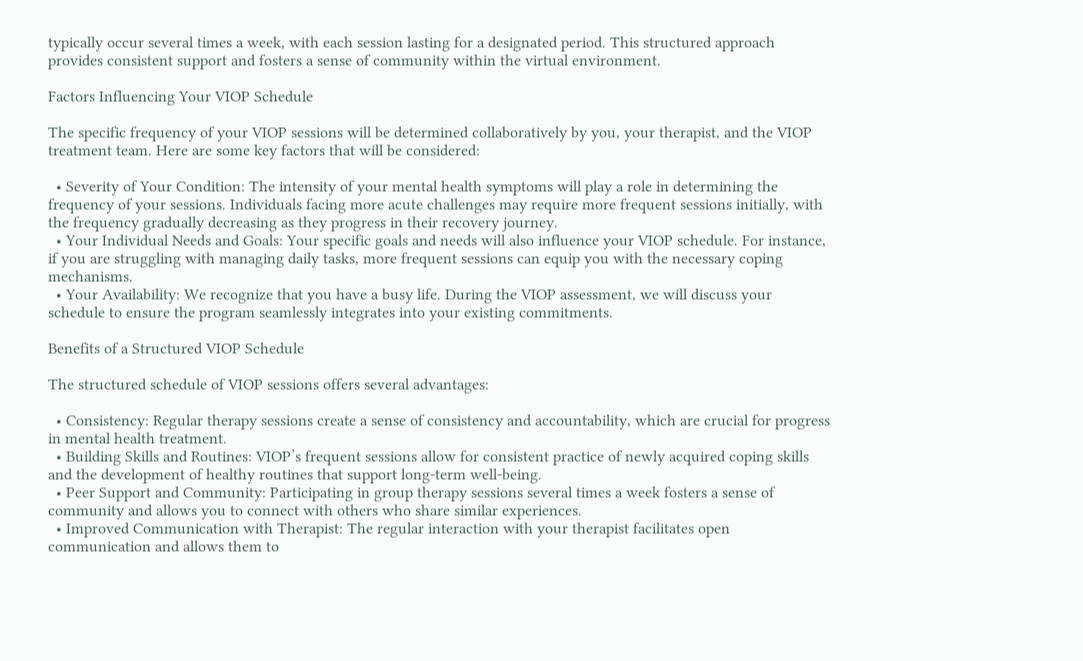typically occur several times a week, with each session lasting for a designated period. This structured approach provides consistent support and fosters a sense of community within the virtual environment.

Factors Influencing Your VIOP Schedule

The specific frequency of your VIOP sessions will be determined collaboratively by you, your therapist, and the VIOP treatment team. Here are some key factors that will be considered:

  • Severity of Your Condition: The intensity of your mental health symptoms will play a role in determining the frequency of your sessions. Individuals facing more acute challenges may require more frequent sessions initially, with the frequency gradually decreasing as they progress in their recovery journey.
  • Your Individual Needs and Goals: Your specific goals and needs will also influence your VIOP schedule. For instance, if you are struggling with managing daily tasks, more frequent sessions can equip you with the necessary coping mechanisms.
  • Your Availability: We recognize that you have a busy life. During the VIOP assessment, we will discuss your schedule to ensure the program seamlessly integrates into your existing commitments.

Benefits of a Structured VIOP Schedule

The structured schedule of VIOP sessions offers several advantages:

  • Consistency: Regular therapy sessions create a sense of consistency and accountability, which are crucial for progress in mental health treatment.
  • Building Skills and Routines: VIOP’s frequent sessions allow for consistent practice of newly acquired coping skills and the development of healthy routines that support long-term well-being.
  • Peer Support and Community: Participating in group therapy sessions several times a week fosters a sense of community and allows you to connect with others who share similar experiences.
  • Improved Communication with Therapist: The regular interaction with your therapist facilitates open communication and allows them to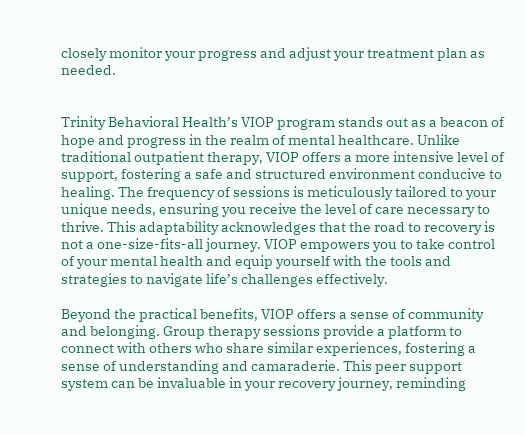closely monitor your progress and adjust your treatment plan as needed.


Trinity Behavioral Health’s VIOP program stands out as a beacon of hope and progress in the realm of mental healthcare. Unlike traditional outpatient therapy, VIOP offers a more intensive level of support, fostering a safe and structured environment conducive to healing. The frequency of sessions is meticulously tailored to your unique needs, ensuring you receive the level of care necessary to thrive. This adaptability acknowledges that the road to recovery is not a one-size-fits-all journey. VIOP empowers you to take control of your mental health and equip yourself with the tools and strategies to navigate life’s challenges effectively.

Beyond the practical benefits, VIOP offers a sense of community and belonging. Group therapy sessions provide a platform to connect with others who share similar experiences, fostering a sense of understanding and camaraderie. This peer support system can be invaluable in your recovery journey, reminding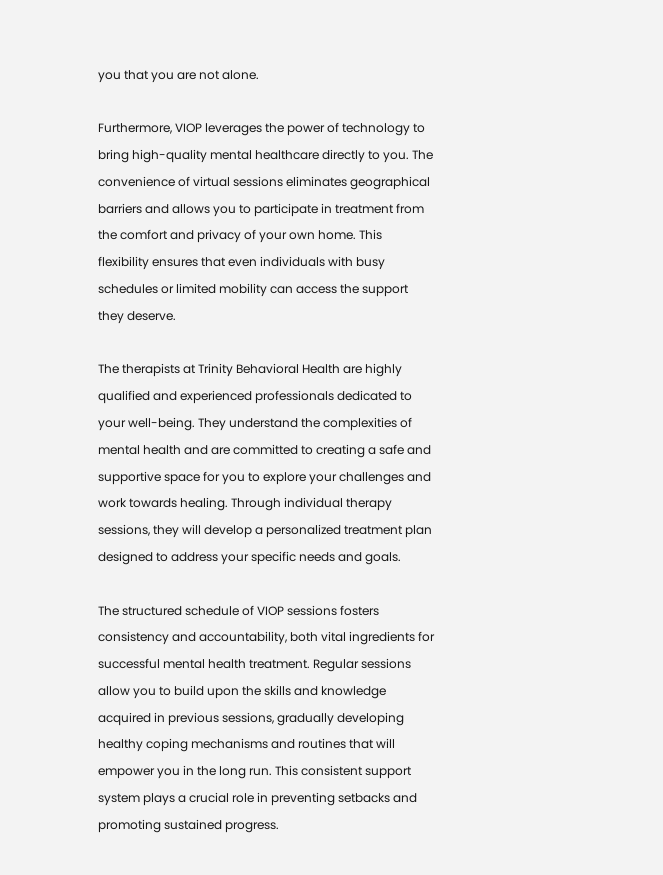you that you are not alone.

Furthermore, VIOP leverages the power of technology to bring high-quality mental healthcare directly to you. The convenience of virtual sessions eliminates geographical barriers and allows you to participate in treatment from the comfort and privacy of your own home. This flexibility ensures that even individuals with busy schedules or limited mobility can access the support they deserve.

The therapists at Trinity Behavioral Health are highly qualified and experienced professionals dedicated to your well-being. They understand the complexities of mental health and are committed to creating a safe and supportive space for you to explore your challenges and work towards healing. Through individual therapy sessions, they will develop a personalized treatment plan designed to address your specific needs and goals.

The structured schedule of VIOP sessions fosters consistency and accountability, both vital ingredients for successful mental health treatment. Regular sessions allow you to build upon the skills and knowledge acquired in previous sessions, gradually developing healthy coping mechanisms and routines that will empower you in the long run. This consistent support system plays a crucial role in preventing setbacks and promoting sustained progress.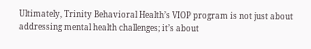Ultimately, Trinity Behavioral Health’s VIOP program is not just about addressing mental health challenges; it’s about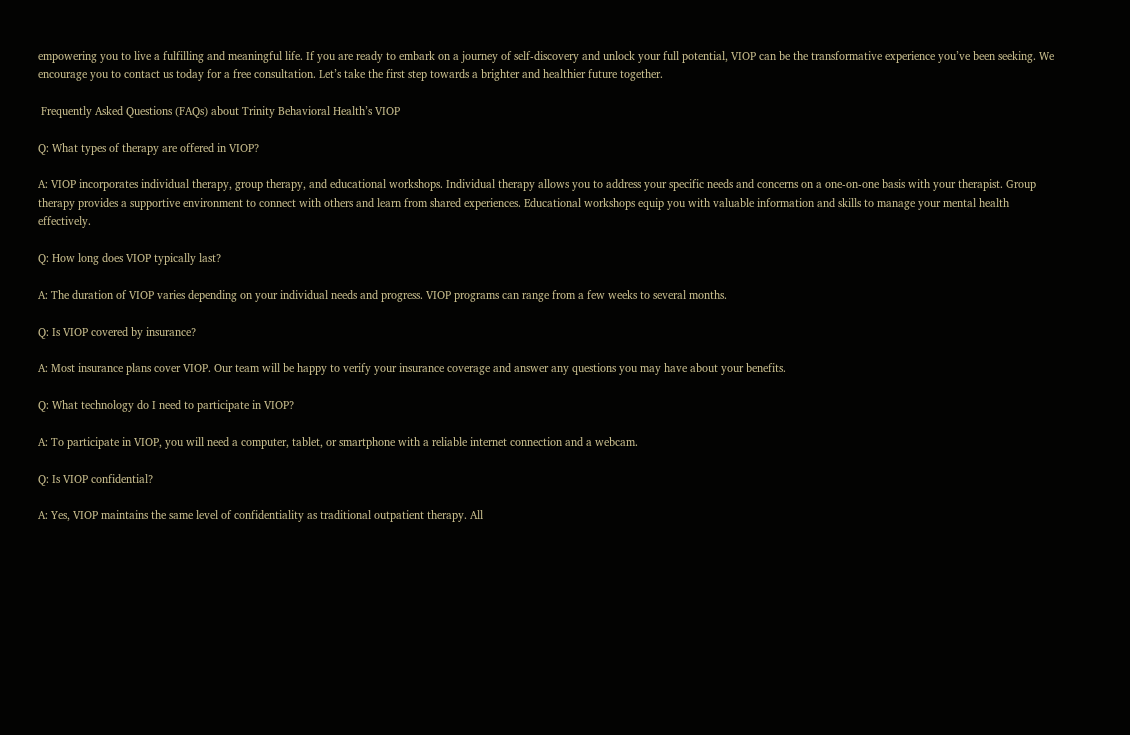empowering you to live a fulfilling and meaningful life. If you are ready to embark on a journey of self-discovery and unlock your full potential, VIOP can be the transformative experience you’ve been seeking. We encourage you to contact us today for a free consultation. Let’s take the first step towards a brighter and healthier future together.

 Frequently Asked Questions (FAQs) about Trinity Behavioral Health’s VIOP

Q: What types of therapy are offered in VIOP?

A: VIOP incorporates individual therapy, group therapy, and educational workshops. Individual therapy allows you to address your specific needs and concerns on a one-on-one basis with your therapist. Group therapy provides a supportive environment to connect with others and learn from shared experiences. Educational workshops equip you with valuable information and skills to manage your mental health effectively.

Q: How long does VIOP typically last?

A: The duration of VIOP varies depending on your individual needs and progress. VIOP programs can range from a few weeks to several months.

Q: Is VIOP covered by insurance?

A: Most insurance plans cover VIOP. Our team will be happy to verify your insurance coverage and answer any questions you may have about your benefits.

Q: What technology do I need to participate in VIOP?

A: To participate in VIOP, you will need a computer, tablet, or smartphone with a reliable internet connection and a webcam.

Q: Is VIOP confidential?

A: Yes, VIOP maintains the same level of confidentiality as traditional outpatient therapy. All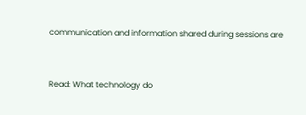communication and information shared during sessions are


Read: What technology do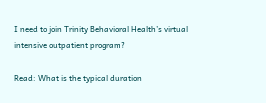I need to join Trinity Behavioral Health’s virtual intensive outpatient program?

Read: What is the typical duration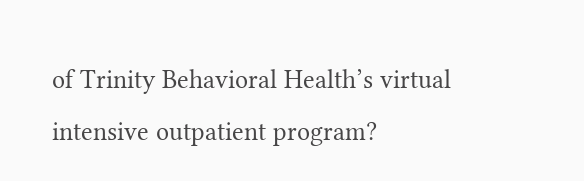of Trinity Behavioral Health’s virtual intensive outpatient program?